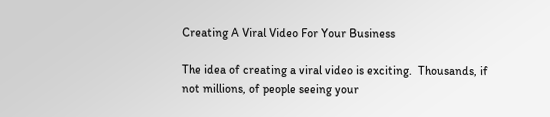Creating A Viral Video For Your Business

The idea of creating a viral video is exciting.  Thousands, if not millions, of people seeing your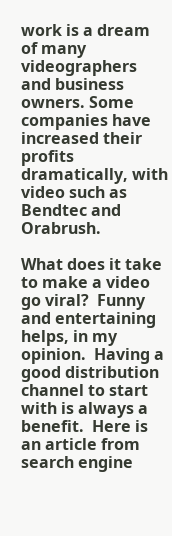work is a dream of many videographers and business owners. Some companies have increased their profits dramatically, with video such as Bendtec and Orabrush.

What does it take to make a video go viral?  Funny and entertaining helps, in my opinion.  Having a good distribution channel to start with is always a benefit.  Here is an article from search engine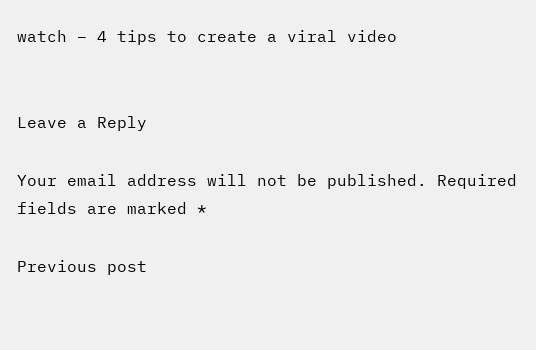watch – 4 tips to create a viral video


Leave a Reply

Your email address will not be published. Required fields are marked *

Previous post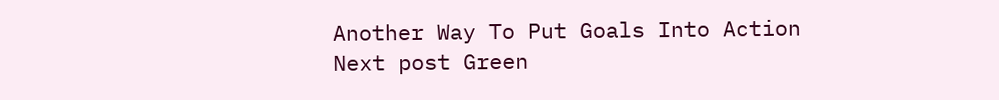Another Way To Put Goals Into Action
Next post Green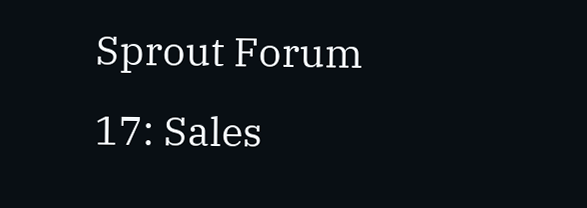Sprout Forum 17: Sales